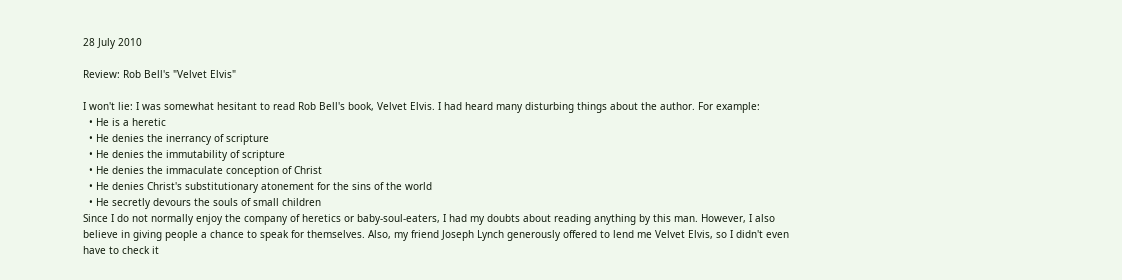28 July 2010

Review: Rob Bell's "Velvet Elvis"

I won't lie: I was somewhat hesitant to read Rob Bell's book, Velvet Elvis. I had heard many disturbing things about the author. For example:
  • He is a heretic
  • He denies the inerrancy of scripture
  • He denies the immutability of scripture
  • He denies the immaculate conception of Christ
  • He denies Christ's substitutionary atonement for the sins of the world
  • He secretly devours the souls of small children
Since I do not normally enjoy the company of heretics or baby-soul-eaters, I had my doubts about reading anything by this man. However, I also believe in giving people a chance to speak for themselves. Also, my friend Joseph Lynch generously offered to lend me Velvet Elvis, so I didn't even have to check it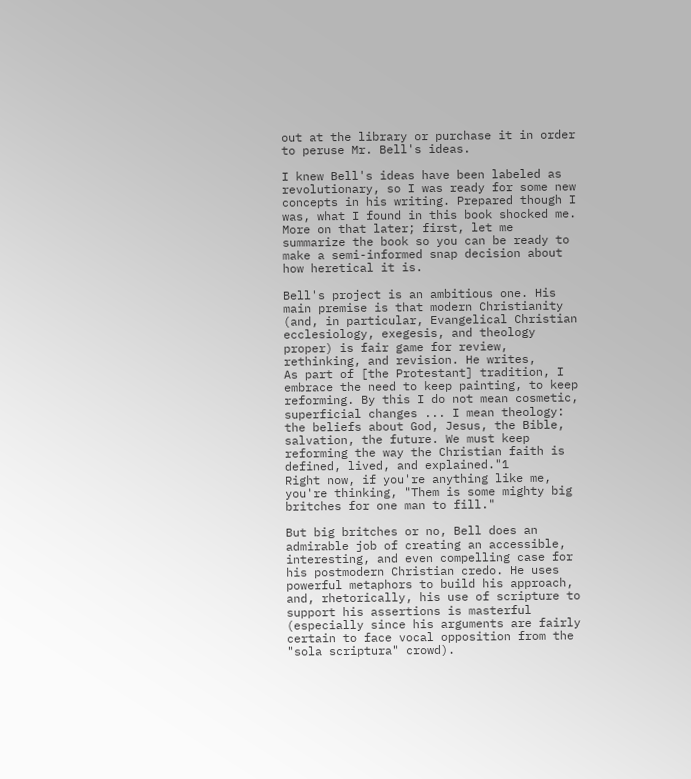out at the library or purchase it in order to peruse Mr. Bell's ideas.

I knew Bell's ideas have been labeled as revolutionary, so I was ready for some new concepts in his writing. Prepared though I was, what I found in this book shocked me. More on that later; first, let me summarize the book so you can be ready to make a semi-informed snap decision about how heretical it is.

Bell's project is an ambitious one. His main premise is that modern Christianity (and, in particular, Evangelical Christian ecclesiology, exegesis, and theology proper) is fair game for review, rethinking, and revision. He writes,
As part of [the Protestant] tradition, I embrace the need to keep painting, to keep reforming. By this I do not mean cosmetic, superficial changes ... I mean theology: the beliefs about God, Jesus, the Bible, salvation, the future. We must keep reforming the way the Christian faith is defined, lived, and explained."1
Right now, if you're anything like me, you're thinking, "Them is some mighty big britches for one man to fill."

But big britches or no, Bell does an admirable job of creating an accessible, interesting, and even compelling case for his postmodern Christian credo. He uses powerful metaphors to build his approach, and, rhetorically, his use of scripture to support his assertions is masterful (especially since his arguments are fairly certain to face vocal opposition from the "sola scriptura" crowd).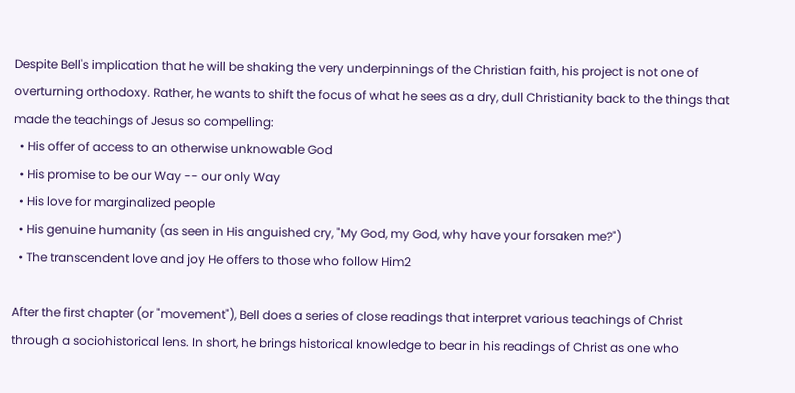Despite Bell's implication that he will be shaking the very underpinnings of the Christian faith, his project is not one of overturning orthodoxy. Rather, he wants to shift the focus of what he sees as a dry, dull Christianity back to the things that made the teachings of Jesus so compelling:
  • His offer of access to an otherwise unknowable God
  • His promise to be our Way -- our only Way
  • His love for marginalized people
  • His genuine humanity (as seen in His anguished cry, "My God, my God, why have your forsaken me?")
  • The transcendent love and joy He offers to those who follow Him2

After the first chapter (or "movement"), Bell does a series of close readings that interpret various teachings of Christ through a sociohistorical lens. In short, he brings historical knowledge to bear in his readings of Christ as one who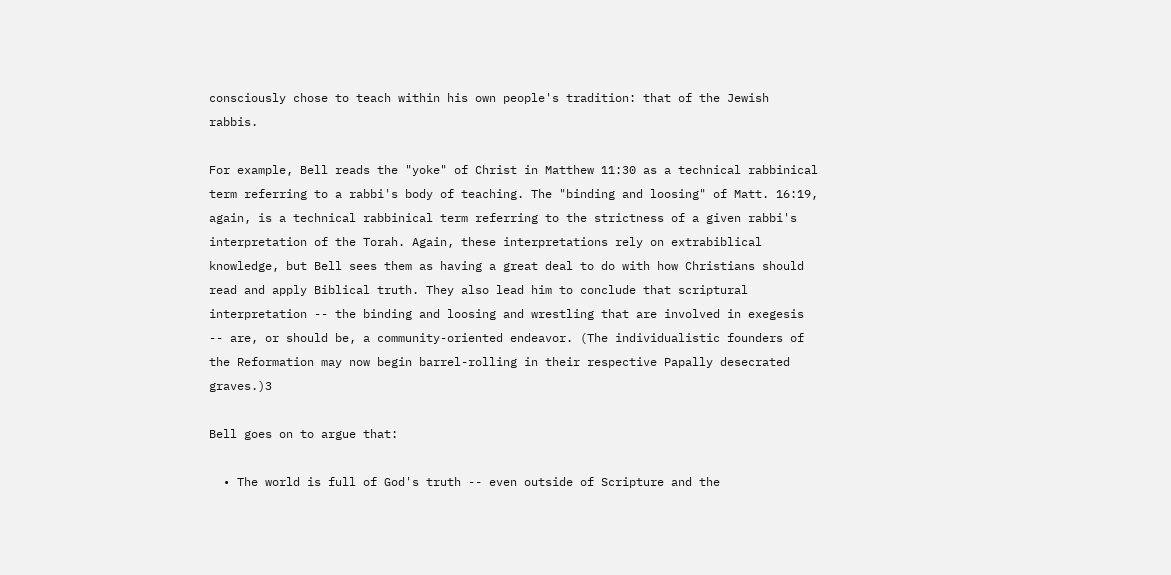consciously chose to teach within his own people's tradition: that of the Jewish rabbis.

For example, Bell reads the "yoke" of Christ in Matthew 11:30 as a technical rabbinical term referring to a rabbi's body of teaching. The "binding and loosing" of Matt. 16:19, again, is a technical rabbinical term referring to the strictness of a given rabbi's interpretation of the Torah. Again, these interpretations rely on extrabiblical knowledge, but Bell sees them as having a great deal to do with how Christians should read and apply Biblical truth. They also lead him to conclude that scriptural interpretation -- the binding and loosing and wrestling that are involved in exegesis -- are, or should be, a community-oriented endeavor. (The individualistic founders of the Reformation may now begin barrel-rolling in their respective Papally desecrated graves.)3

Bell goes on to argue that:

  • The world is full of God's truth -- even outside of Scripture and the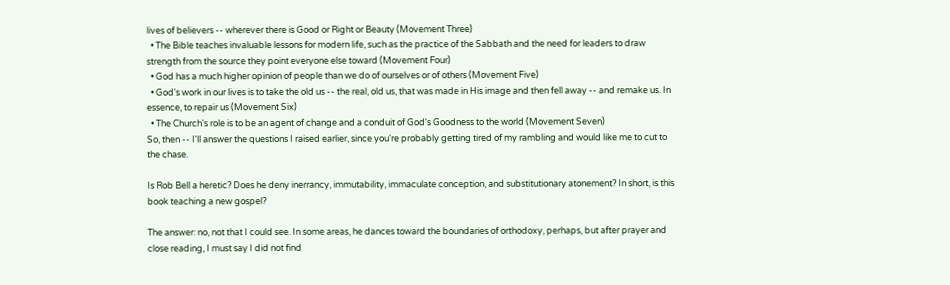lives of believers -- wherever there is Good or Right or Beauty (Movement Three)
  • The Bible teaches invaluable lessons for modern life, such as the practice of the Sabbath and the need for leaders to draw strength from the source they point everyone else toward (Movement Four)
  • God has a much higher opinion of people than we do of ourselves or of others (Movement Five)
  • God's work in our lives is to take the old us -- the real, old us, that was made in His image and then fell away -- and remake us. In essence, to repair us (Movement Six)
  • The Church's role is to be an agent of change and a conduit of God's Goodness to the world (Movement Seven)
So, then -- I'll answer the questions I raised earlier, since you're probably getting tired of my rambling and would like me to cut to the chase.

Is Rob Bell a heretic? Does he deny inerrancy, immutability, immaculate conception, and substitutionary atonement? In short, is this book teaching a new gospel?

The answer: no, not that I could see. In some areas, he dances toward the boundaries of orthodoxy, perhaps, but after prayer and close reading, I must say I did not find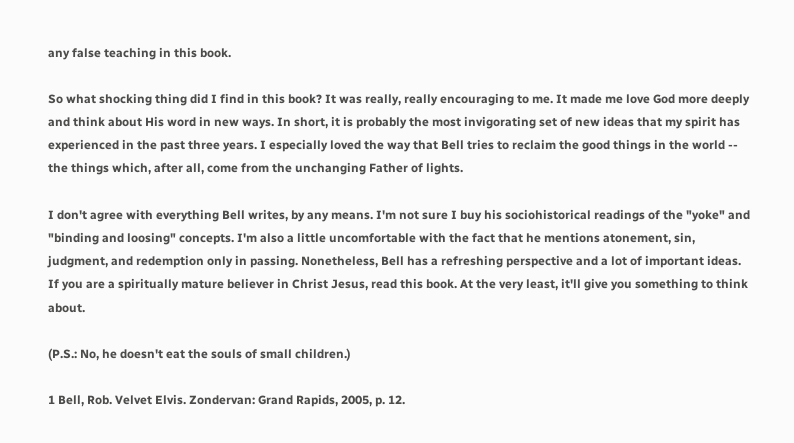any false teaching in this book.

So what shocking thing did I find in this book? It was really, really encouraging to me. It made me love God more deeply and think about His word in new ways. In short, it is probably the most invigorating set of new ideas that my spirit has experienced in the past three years. I especially loved the way that Bell tries to reclaim the good things in the world -- the things which, after all, come from the unchanging Father of lights.

I don't agree with everything Bell writes, by any means. I'm not sure I buy his sociohistorical readings of the "yoke" and "binding and loosing" concepts. I'm also a little uncomfortable with the fact that he mentions atonement, sin, judgment, and redemption only in passing. Nonetheless, Bell has a refreshing perspective and a lot of important ideas. If you are a spiritually mature believer in Christ Jesus, read this book. At the very least, it'll give you something to think about.

(P.S.: No, he doesn't eat the souls of small children.)

1 Bell, Rob. Velvet Elvis. Zondervan: Grand Rapids, 2005, p. 12.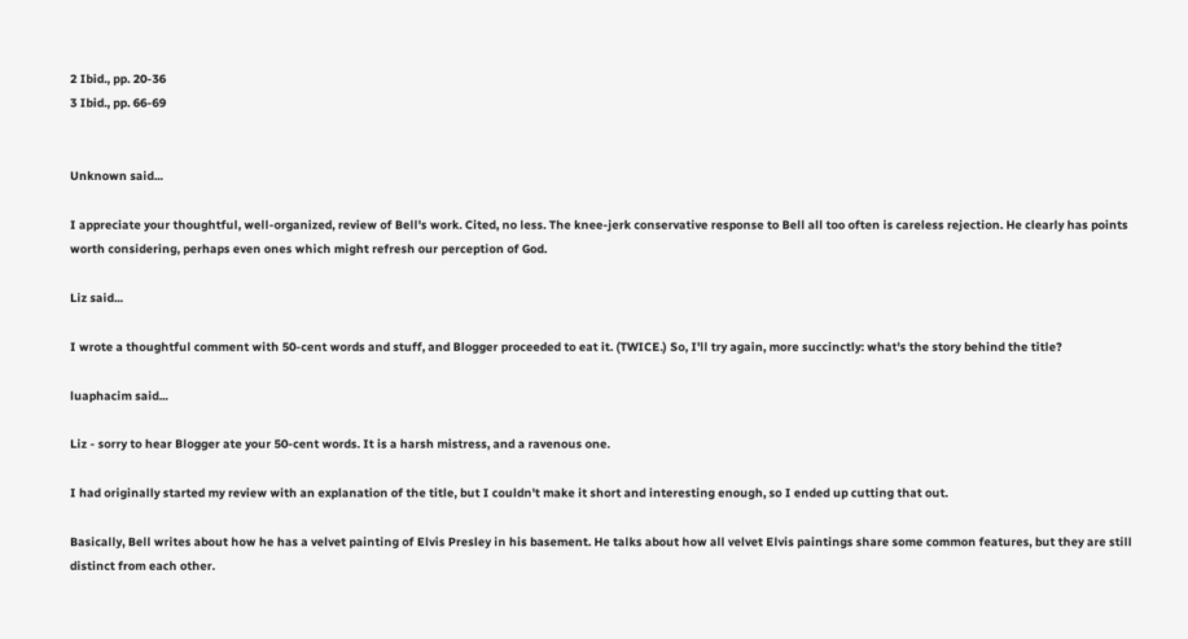2 Ibid., pp. 20-36
3 Ibid., pp. 66-69


Unknown said...

I appreciate your thoughtful, well-organized, review of Bell's work. Cited, no less. The knee-jerk conservative response to Bell all too often is careless rejection. He clearly has points worth considering, perhaps even ones which might refresh our perception of God.

Liz said...

I wrote a thoughtful comment with 50-cent words and stuff, and Blogger proceeded to eat it. (TWICE.) So, I'll try again, more succinctly: what's the story behind the title?

luaphacim said...

Liz - sorry to hear Blogger ate your 50-cent words. It is a harsh mistress, and a ravenous one.

I had originally started my review with an explanation of the title, but I couldn't make it short and interesting enough, so I ended up cutting that out.

Basically, Bell writes about how he has a velvet painting of Elvis Presley in his basement. He talks about how all velvet Elvis paintings share some common features, but they are still distinct from each other.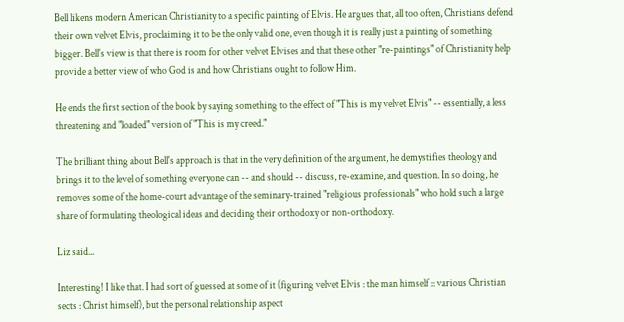Bell likens modern American Christianity to a specific painting of Elvis. He argues that, all too often, Christians defend their own velvet Elvis, proclaiming it to be the only valid one, even though it is really just a painting of something bigger. Bell's view is that there is room for other velvet Elvises and that these other "re-paintings" of Christianity help provide a better view of who God is and how Christians ought to follow Him.

He ends the first section of the book by saying something to the effect of "This is my velvet Elvis" -- essentially, a less threatening and "loaded" version of "This is my creed."

The brilliant thing about Bell's approach is that in the very definition of the argument, he demystifies theology and brings it to the level of something everyone can -- and should -- discuss, re-examine, and question. In so doing, he removes some of the home-court advantage of the seminary-trained "religious professionals" who hold such a large share of formulating theological ideas and deciding their orthodoxy or non-orthodoxy.

Liz said...

Interesting! I like that. I had sort of guessed at some of it (figuring velvet Elvis : the man himself :: various Christian sects : Christ himself), but the personal relationship aspect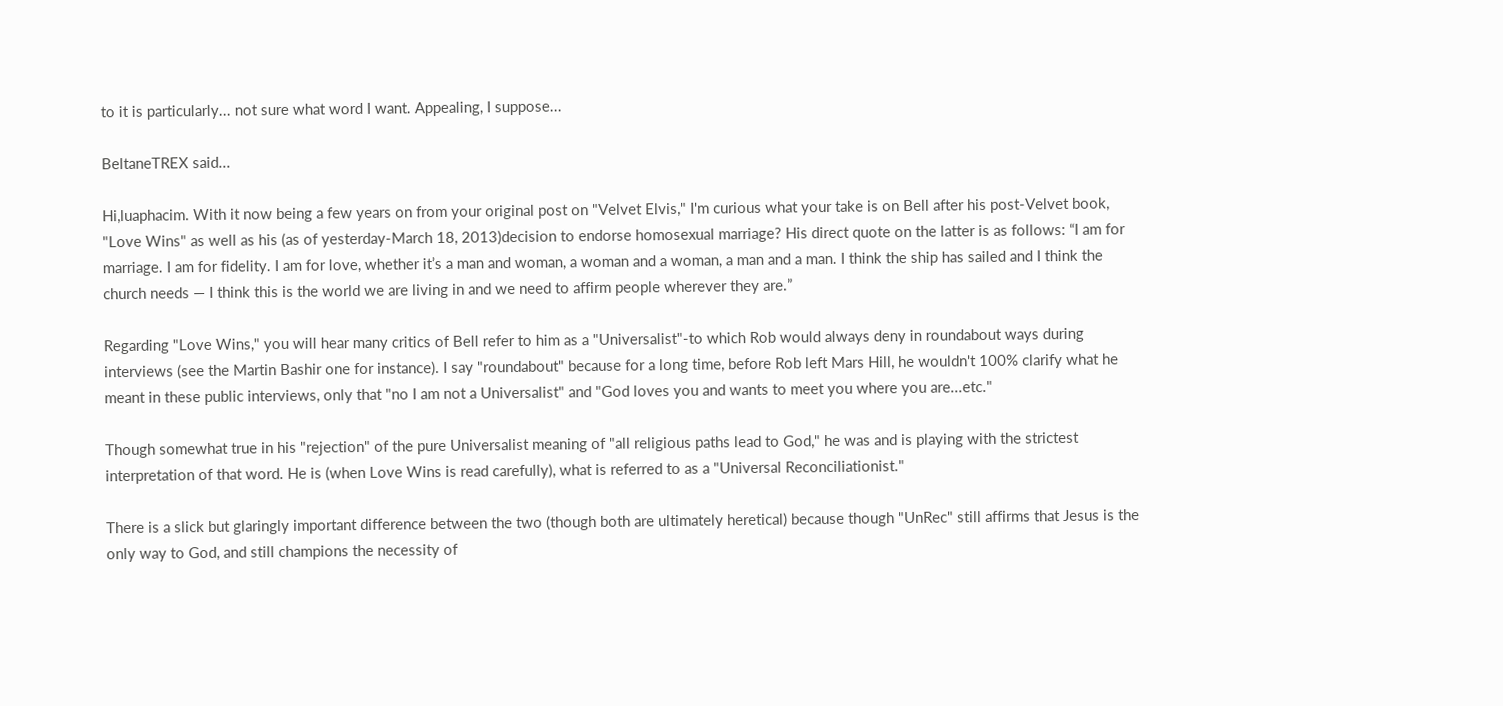to it is particularly... not sure what word I want. Appealing, I suppose...

BeltaneTREX said...

Hi,luaphacim. With it now being a few years on from your original post on "Velvet Elvis," I'm curious what your take is on Bell after his post-Velvet book, "Love Wins" as well as his (as of yesterday-March 18, 2013)decision to endorse homosexual marriage? His direct quote on the latter is as follows: “I am for marriage. I am for fidelity. I am for love, whether it’s a man and woman, a woman and a woman, a man and a man. I think the ship has sailed and I think the church needs — I think this is the world we are living in and we need to affirm people wherever they are.”

Regarding "Love Wins," you will hear many critics of Bell refer to him as a "Universalist"-to which Rob would always deny in roundabout ways during interviews (see the Martin Bashir one for instance). I say "roundabout" because for a long time, before Rob left Mars Hill, he wouldn't 100% clarify what he meant in these public interviews, only that "no I am not a Universalist" and "God loves you and wants to meet you where you are...etc."

Though somewhat true in his "rejection" of the pure Universalist meaning of "all religious paths lead to God," he was and is playing with the strictest interpretation of that word. He is (when Love Wins is read carefully), what is referred to as a "Universal Reconciliationist."

There is a slick but glaringly important difference between the two (though both are ultimately heretical) because though "UnRec" still affirms that Jesus is the only way to God, and still champions the necessity of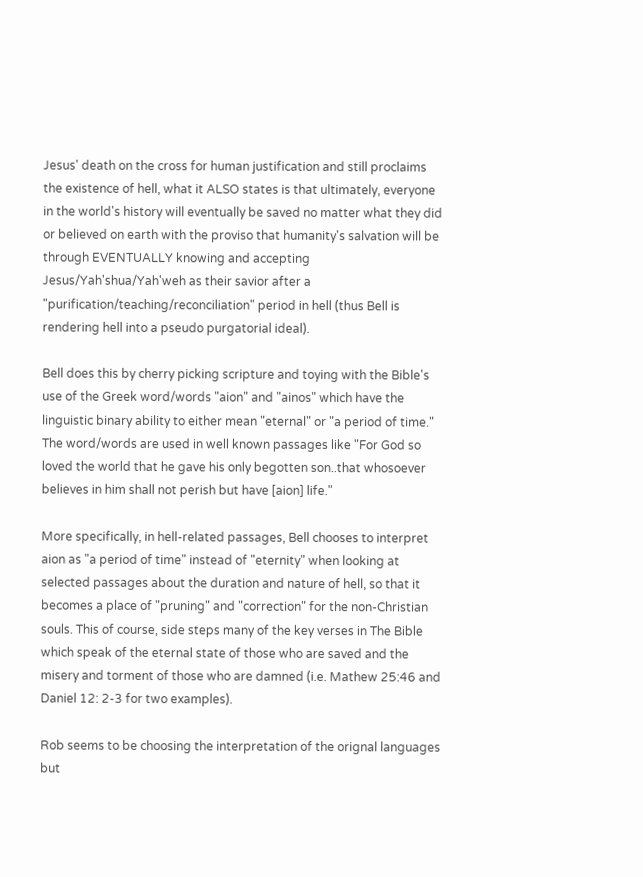Jesus' death on the cross for human justification and still proclaims the existence of hell, what it ALSO states is that ultimately, everyone in the world's history will eventually be saved no matter what they did or believed on earth with the proviso that humanity's salvation will be through EVENTUALLY knowing and accepting Jesus/Yah'shua/Yah'weh as their savior after a "purification/teaching/reconciliation" period in hell (thus Bell is rendering hell into a pseudo purgatorial ideal).

Bell does this by cherry picking scripture and toying with the Bible's use of the Greek word/words "aion" and "ainos" which have the linguistic binary ability to either mean "eternal" or "a period of time." The word/words are used in well known passages like "For God so loved the world that he gave his only begotten son..that whosoever believes in him shall not perish but have [aion] life."

More specifically, in hell-related passages, Bell chooses to interpret aion as "a period of time" instead of "eternity" when looking at selected passages about the duration and nature of hell, so that it becomes a place of "pruning" and "correction" for the non-Christian souls. This of course, side steps many of the key verses in The Bible which speak of the eternal state of those who are saved and the misery and torment of those who are damned (i.e. Mathew 25:46 and Daniel 12: 2-3 for two examples).

Rob seems to be choosing the interpretation of the orignal languages but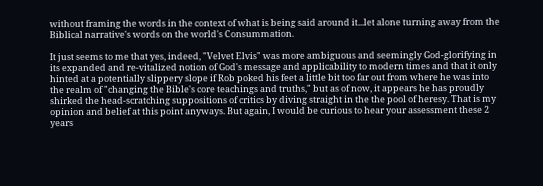without framing the words in the context of what is being said around it...let alone turning away from the Biblical narrative's words on the world's Consummation.

It just seems to me that yes, indeed, "Velvet Elvis" was more ambiguous and seemingly God-glorifying in its expanded and re-vitalized notion of God's message and applicability to modern times and that it only hinted at a potentially slippery slope if Rob poked his feet a little bit too far out from where he was into the realm of "changing the Bible's core teachings and truths," but as of now, it appears he has proudly shirked the head-scratching suppositions of critics by diving straight in the the pool of heresy. That is my opinion and belief at this point anyways. But again, I would be curious to hear your assessment these 2 years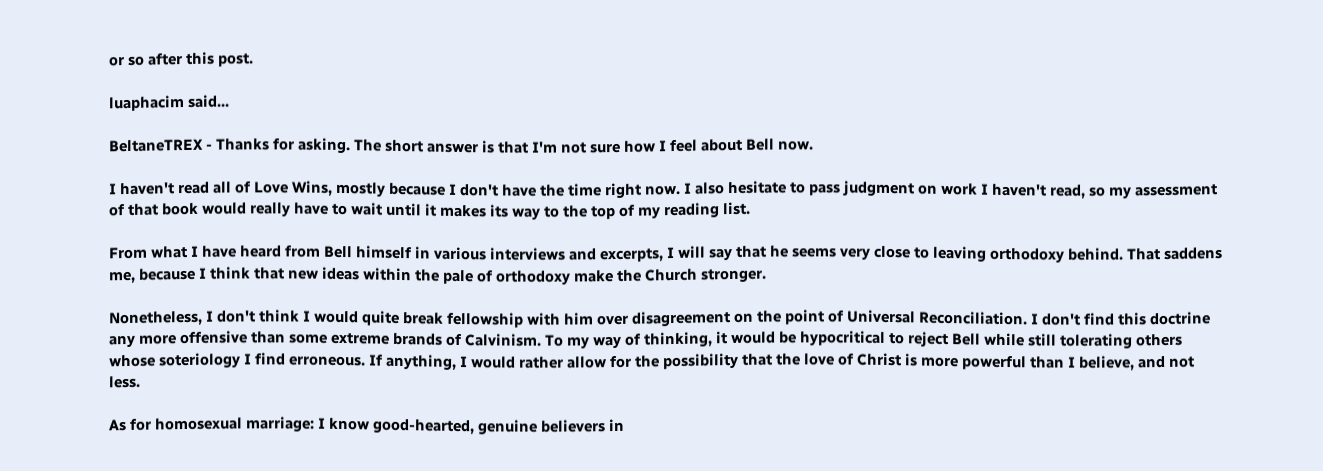or so after this post.

luaphacim said...

BeltaneTREX - Thanks for asking. The short answer is that I'm not sure how I feel about Bell now.

I haven't read all of Love Wins, mostly because I don't have the time right now. I also hesitate to pass judgment on work I haven't read, so my assessment of that book would really have to wait until it makes its way to the top of my reading list.

From what I have heard from Bell himself in various interviews and excerpts, I will say that he seems very close to leaving orthodoxy behind. That saddens me, because I think that new ideas within the pale of orthodoxy make the Church stronger.

Nonetheless, I don't think I would quite break fellowship with him over disagreement on the point of Universal Reconciliation. I don't find this doctrine any more offensive than some extreme brands of Calvinism. To my way of thinking, it would be hypocritical to reject Bell while still tolerating others whose soteriology I find erroneous. If anything, I would rather allow for the possibility that the love of Christ is more powerful than I believe, and not less.

As for homosexual marriage: I know good-hearted, genuine believers in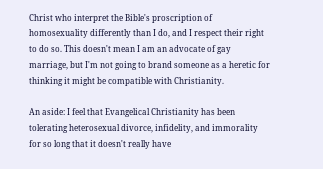Christ who interpret the Bible's proscription of homosexuality differently than I do, and I respect their right to do so. This doesn't mean I am an advocate of gay marriage, but I'm not going to brand someone as a heretic for thinking it might be compatible with Christianity.

An aside: I feel that Evangelical Christianity has been tolerating heterosexual divorce, infidelity, and immorality for so long that it doesn't really have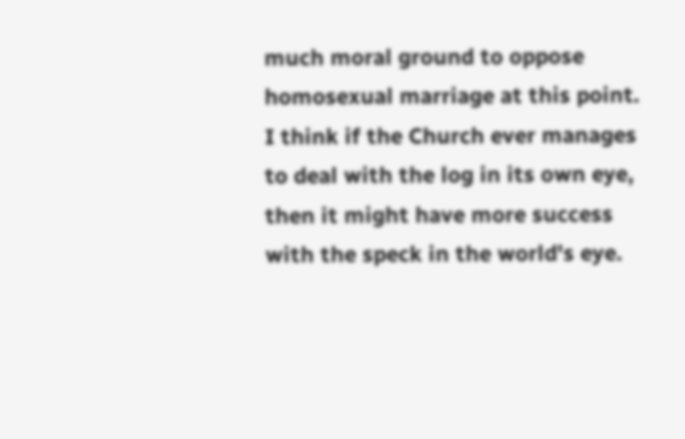much moral ground to oppose homosexual marriage at this point. I think if the Church ever manages to deal with the log in its own eye, then it might have more success with the speck in the world's eye.